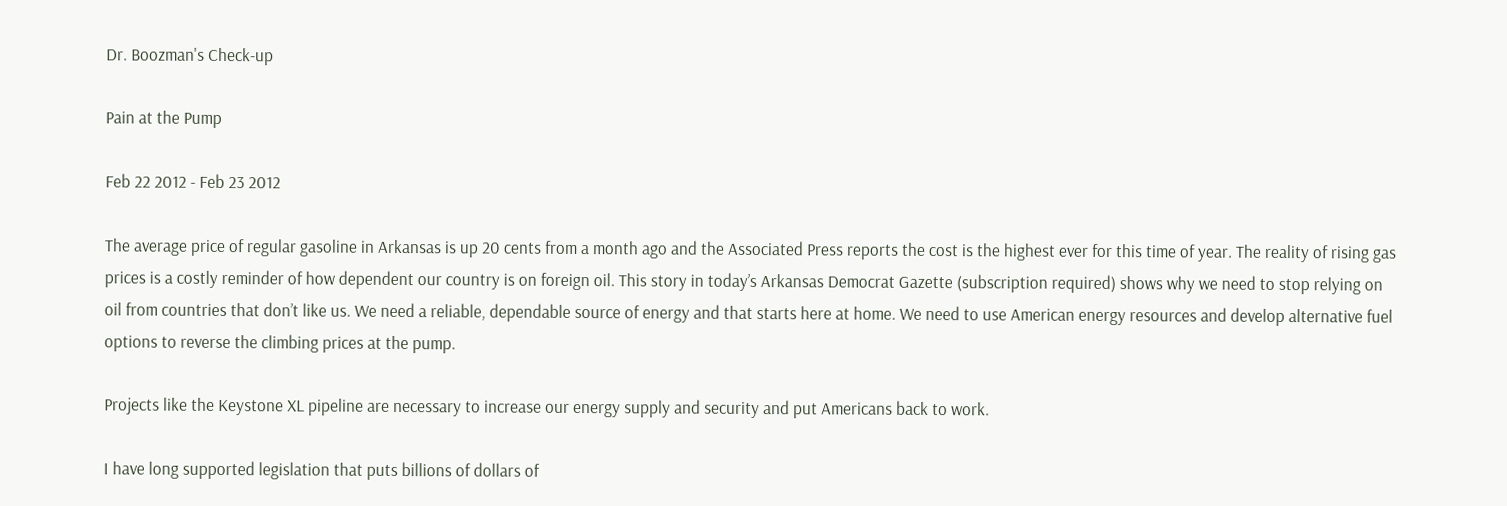Dr. Boozman's Check-up

Pain at the Pump

Feb 22 2012 - Feb 23 2012

The average price of regular gasoline in Arkansas is up 20 cents from a month ago and the Associated Press reports the cost is the highest ever for this time of year. The reality of rising gas prices is a costly reminder of how dependent our country is on foreign oil. This story in today’s Arkansas Democrat Gazette (subscription required) shows why we need to stop relying on oil from countries that don’t like us. We need a reliable, dependable source of energy and that starts here at home. We need to use American energy resources and develop alternative fuel options to reverse the climbing prices at the pump.

Projects like the Keystone XL pipeline are necessary to increase our energy supply and security and put Americans back to work.

I have long supported legislation that puts billions of dollars of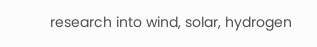research into wind, solar, hydrogen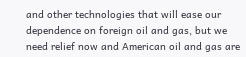and other technologies that will ease our dependence on foreign oil and gas, but we need relief now and American oil and gas are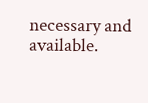necessary and available.